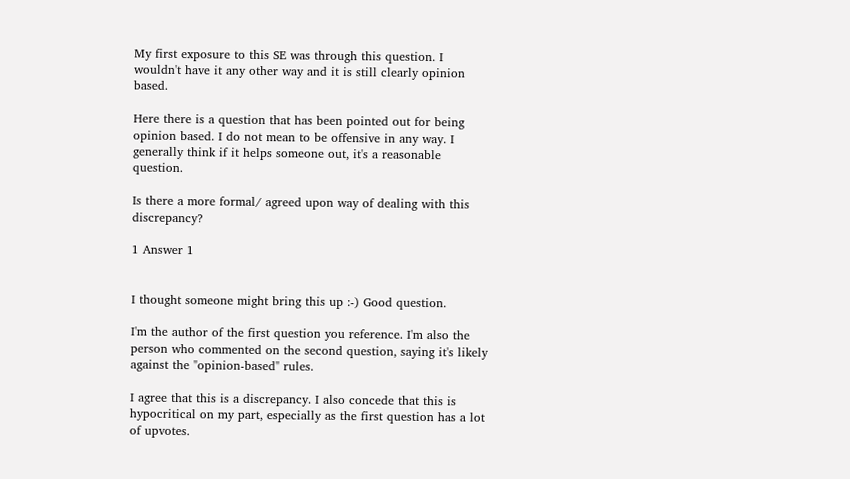My first exposure to this SE was through this question. I wouldn't have it any other way and it is still clearly opinion based.

Here there is a question that has been pointed out for being opinion based. I do not mean to be offensive in any way. I generally think if it helps someone out, it's a reasonable question.

Is there a more formal/ agreed upon way of dealing with this discrepancy?

1 Answer 1


I thought someone might bring this up :-) Good question.

I'm the author of the first question you reference. I'm also the person who commented on the second question, saying it's likely against the "opinion-based" rules.

I agree that this is a discrepancy. I also concede that this is hypocritical on my part, especially as the first question has a lot of upvotes.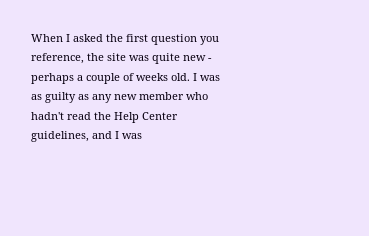When I asked the first question you reference, the site was quite new - perhaps a couple of weeks old. I was as guilty as any new member who hadn't read the Help Center guidelines, and I was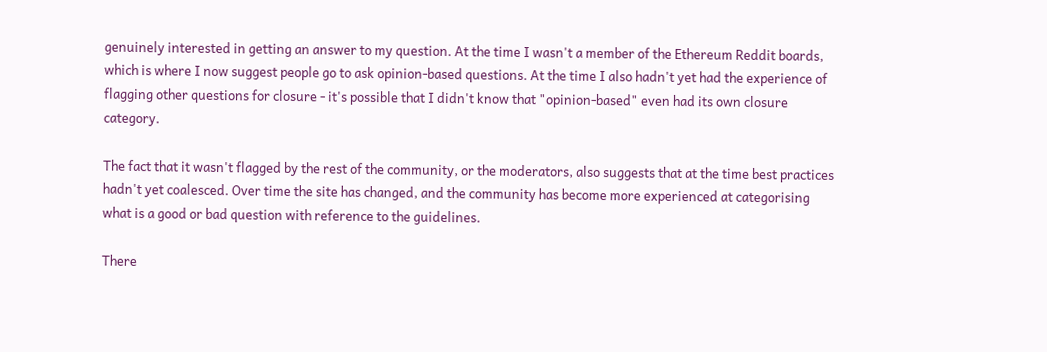genuinely interested in getting an answer to my question. At the time I wasn't a member of the Ethereum Reddit boards, which is where I now suggest people go to ask opinion-based questions. At the time I also hadn't yet had the experience of flagging other questions for closure - it's possible that I didn't know that "opinion-based" even had its own closure category.

The fact that it wasn't flagged by the rest of the community, or the moderators, also suggests that at the time best practices hadn't yet coalesced. Over time the site has changed, and the community has become more experienced at categorising what is a good or bad question with reference to the guidelines.

There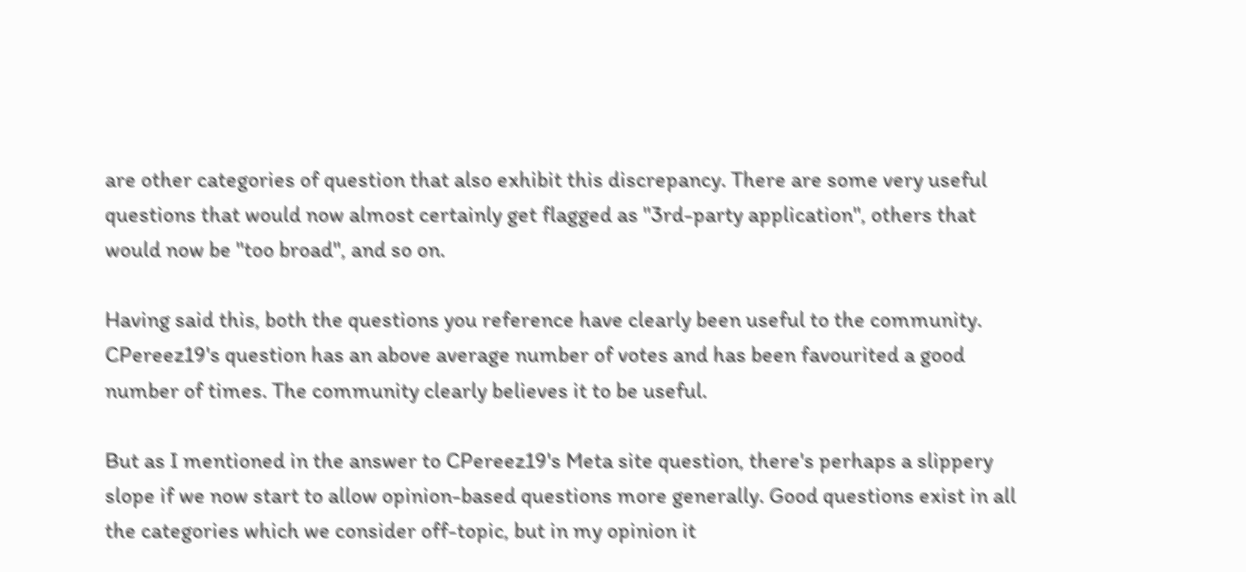are other categories of question that also exhibit this discrepancy. There are some very useful questions that would now almost certainly get flagged as "3rd-party application", others that would now be "too broad", and so on.

Having said this, both the questions you reference have clearly been useful to the community. CPereez19's question has an above average number of votes and has been favourited a good number of times. The community clearly believes it to be useful.

But as I mentioned in the answer to CPereez19's Meta site question, there's perhaps a slippery slope if we now start to allow opinion-based questions more generally. Good questions exist in all the categories which we consider off-topic, but in my opinion it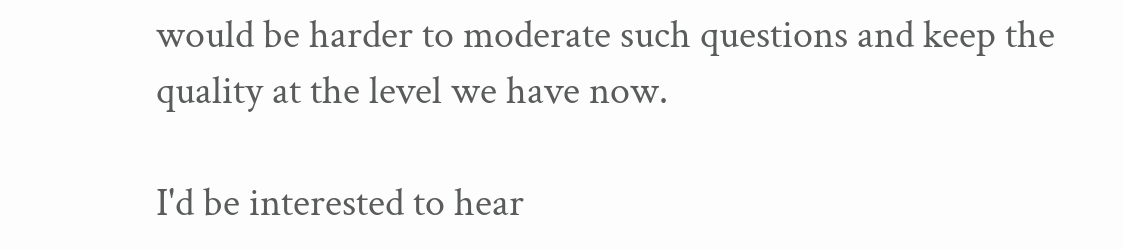would be harder to moderate such questions and keep the quality at the level we have now.

I'd be interested to hear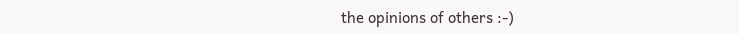the opinions of others :-)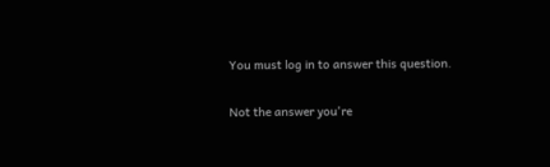You must log in to answer this question.

Not the answer you're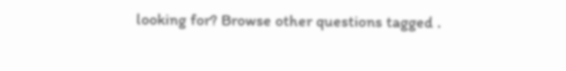looking for? Browse other questions tagged .